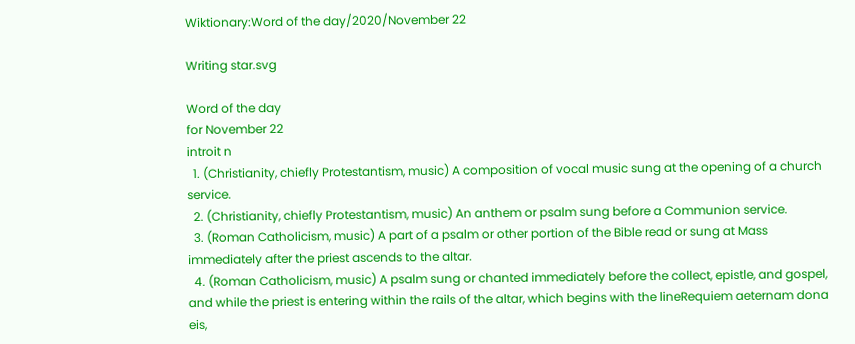Wiktionary:Word of the day/2020/November 22

Writing star.svg

Word of the day
for November 22
introit n
  1. (Christianity, chiefly Protestantism, music) A composition of vocal music sung at the opening of a church service.
  2. (Christianity, chiefly Protestantism, music) An anthem or psalm sung before a Communion service.
  3. (Roman Catholicism, music) A part of a psalm or other portion of the Bible read or sung at Mass immediately after the priest ascends to the altar.
  4. (Roman Catholicism, music) A psalm sung or chanted immediately before the collect, epistle, and gospel, and while the priest is entering within the rails of the altar, which begins with the lineRequiem aeternam dona eis,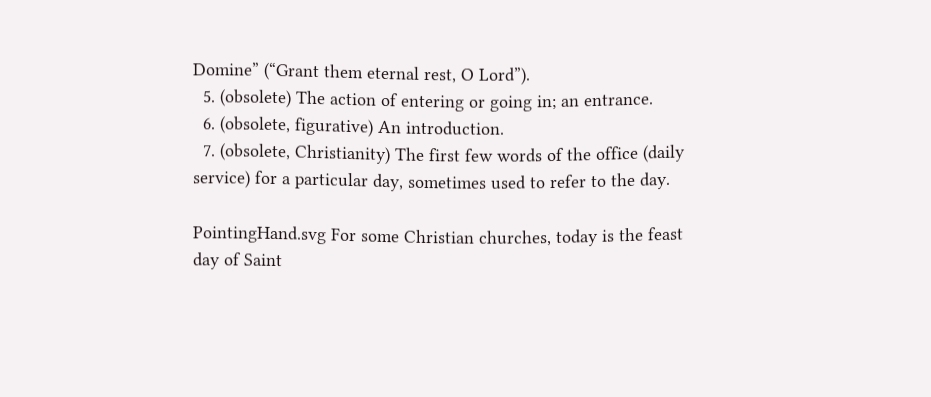Domine” (“Grant them eternal rest, O Lord”).
  5. (obsolete) The action of entering or going in; an entrance.
  6. (obsolete, figurative) An introduction.
  7. (obsolete, Christianity) The first few words of the office (daily service) for a particular day, sometimes used to refer to the day.

PointingHand.svg For some Christian churches, today is the feast day of Saint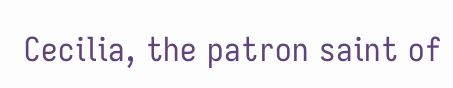Cecilia, the patron saint of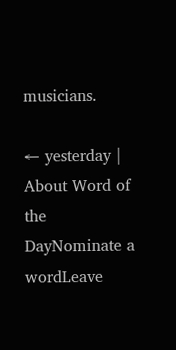musicians.

← yesterday | About Word of the DayNominate a wordLeave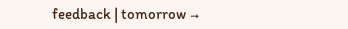feedback | tomorrow →